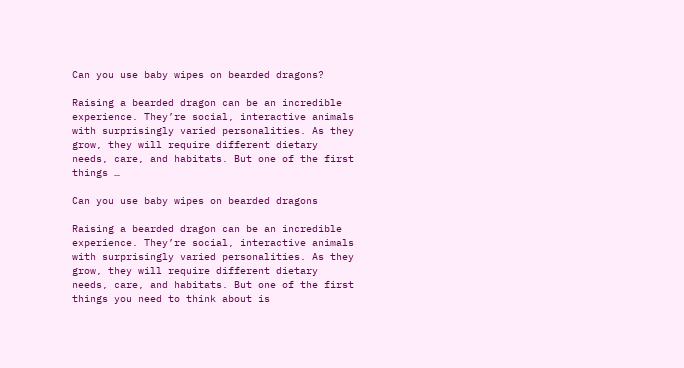Can you use baby wipes on bearded dragons?

Raising a bearded dragon can be an incredible experience. They’re social, interactive animals with surprisingly varied personalities. As they grow, they will require different dietary needs, care, and habitats. But one of the first things …

Can you use baby wipes on bearded dragons

Raising a bearded dragon can be an incredible experience. They’re social, interactive animals with surprisingly varied personalities. As they grow, they will require different dietary needs, care, and habitats. But one of the first things you need to think about is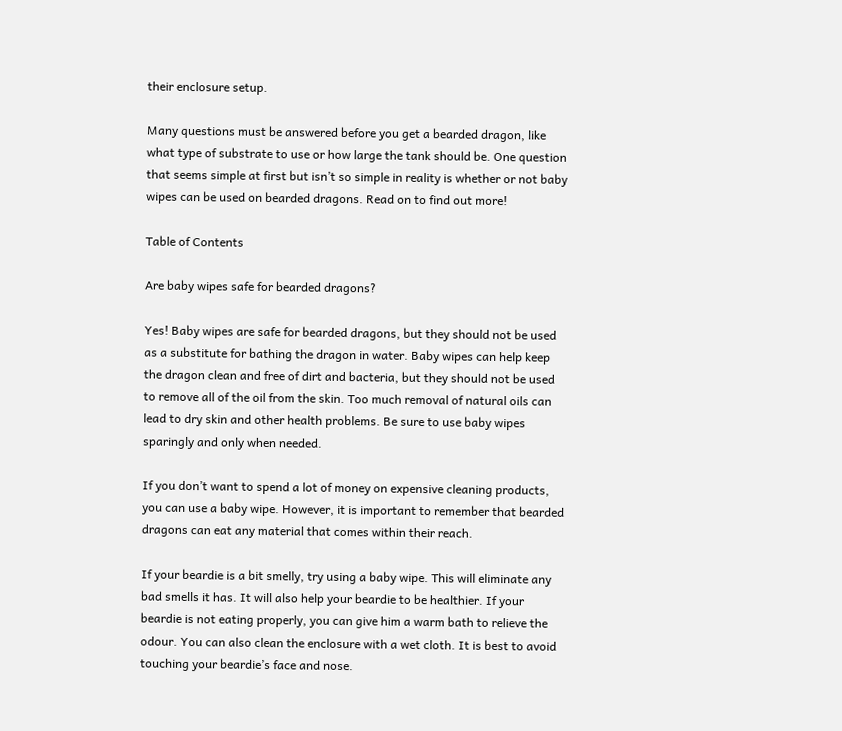their enclosure setup.

Many questions must be answered before you get a bearded dragon, like what type of substrate to use or how large the tank should be. One question that seems simple at first but isn’t so simple in reality is whether or not baby wipes can be used on bearded dragons. Read on to find out more!

Table of Contents

Are baby wipes safe for bearded dragons?

Yes! Baby wipes are safe for bearded dragons, but they should not be used as a substitute for bathing the dragon in water. Baby wipes can help keep the dragon clean and free of dirt and bacteria, but they should not be used to remove all of the oil from the skin. Too much removal of natural oils can lead to dry skin and other health problems. Be sure to use baby wipes sparingly and only when needed.

If you don’t want to spend a lot of money on expensive cleaning products, you can use a baby wipe. However, it is important to remember that bearded dragons can eat any material that comes within their reach.

If your beardie is a bit smelly, try using a baby wipe. This will eliminate any bad smells it has. It will also help your beardie to be healthier. If your beardie is not eating properly, you can give him a warm bath to relieve the odour. You can also clean the enclosure with a wet cloth. It is best to avoid touching your beardie’s face and nose.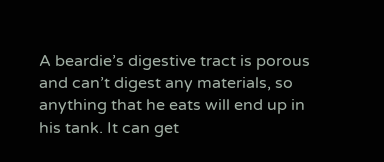A beardie’s digestive tract is porous and can’t digest any materials, so anything that he eats will end up in his tank. It can get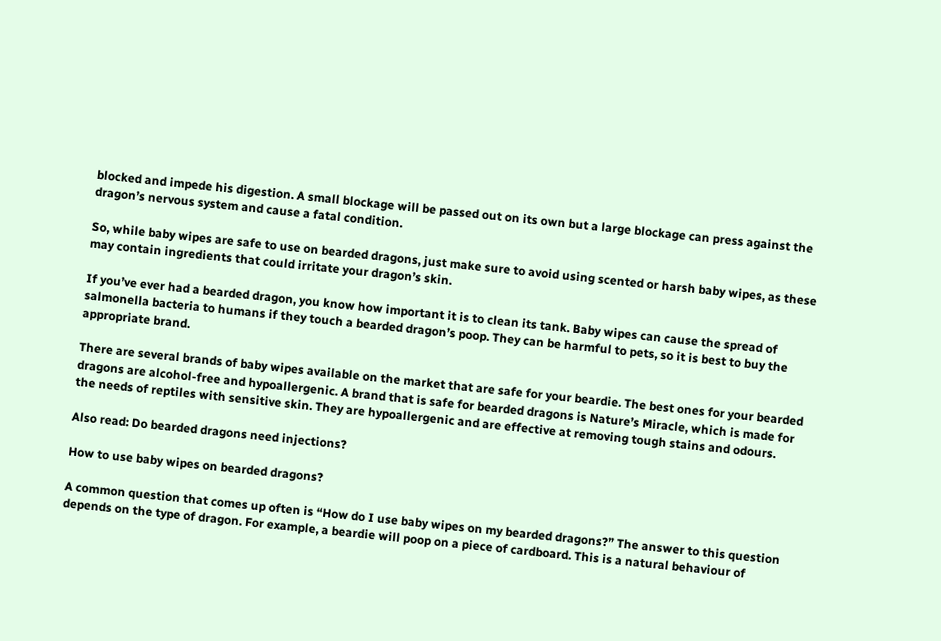blocked and impede his digestion. A small blockage will be passed out on its own but a large blockage can press against the dragon’s nervous system and cause a fatal condition.

So, while baby wipes are safe to use on bearded dragons, just make sure to avoid using scented or harsh baby wipes, as these may contain ingredients that could irritate your dragon’s skin.

If you’ve ever had a bearded dragon, you know how important it is to clean its tank. Baby wipes can cause the spread of salmonella bacteria to humans if they touch a bearded dragon’s poop. They can be harmful to pets, so it is best to buy the appropriate brand.

There are several brands of baby wipes available on the market that are safe for your beardie. The best ones for your bearded dragons are alcohol-free and hypoallergenic. A brand that is safe for bearded dragons is Nature’s Miracle, which is made for the needs of reptiles with sensitive skin. They are hypoallergenic and are effective at removing tough stains and odours.

Also read: Do bearded dragons need injections?

How to use baby wipes on bearded dragons?

A common question that comes up often is “How do I use baby wipes on my bearded dragons?” The answer to this question depends on the type of dragon. For example, a beardie will poop on a piece of cardboard. This is a natural behaviour of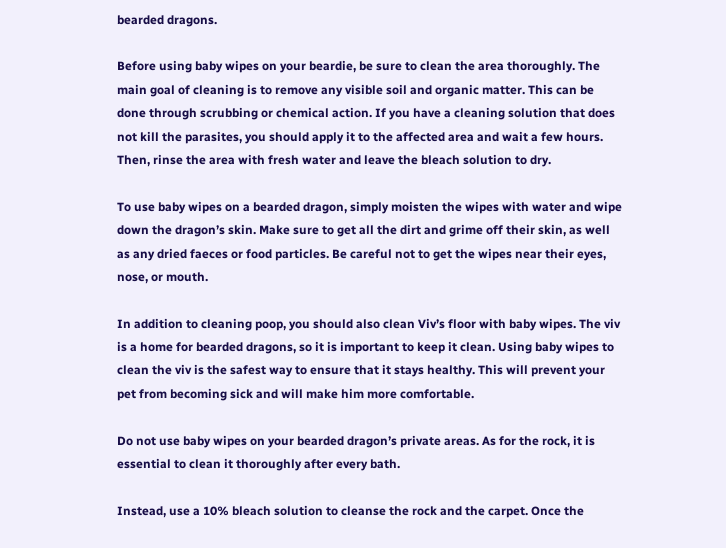bearded dragons.

Before using baby wipes on your beardie, be sure to clean the area thoroughly. The main goal of cleaning is to remove any visible soil and organic matter. This can be done through scrubbing or chemical action. If you have a cleaning solution that does not kill the parasites, you should apply it to the affected area and wait a few hours. Then, rinse the area with fresh water and leave the bleach solution to dry.

To use baby wipes on a bearded dragon, simply moisten the wipes with water and wipe down the dragon’s skin. Make sure to get all the dirt and grime off their skin, as well as any dried faeces or food particles. Be careful not to get the wipes near their eyes, nose, or mouth.

In addition to cleaning poop, you should also clean Viv’s floor with baby wipes. The viv is a home for bearded dragons, so it is important to keep it clean. Using baby wipes to clean the viv is the safest way to ensure that it stays healthy. This will prevent your pet from becoming sick and will make him more comfortable.

Do not use baby wipes on your bearded dragon’s private areas. As for the rock, it is essential to clean it thoroughly after every bath.

Instead, use a 10% bleach solution to cleanse the rock and the carpet. Once the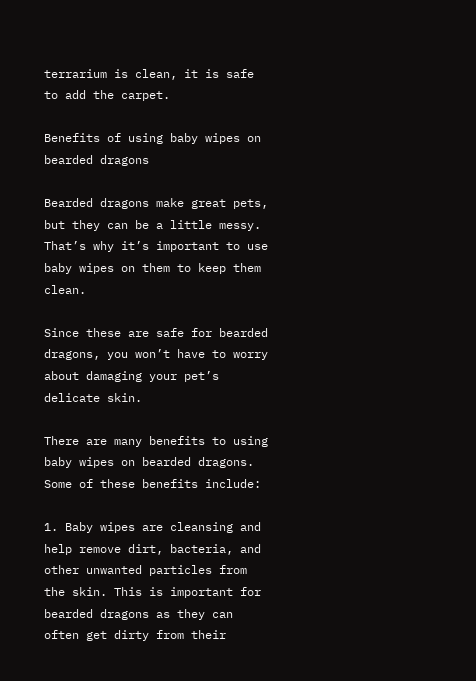terrarium is clean, it is safe to add the carpet.

Benefits of using baby wipes on bearded dragons

Bearded dragons make great pets, but they can be a little messy. That’s why it’s important to use baby wipes on them to keep them clean.

Since these are safe for bearded dragons, you won’t have to worry about damaging your pet’s delicate skin.

There are many benefits to using baby wipes on bearded dragons. Some of these benefits include:

1. Baby wipes are cleansing and help remove dirt, bacteria, and other unwanted particles from the skin. This is important for bearded dragons as they can often get dirty from their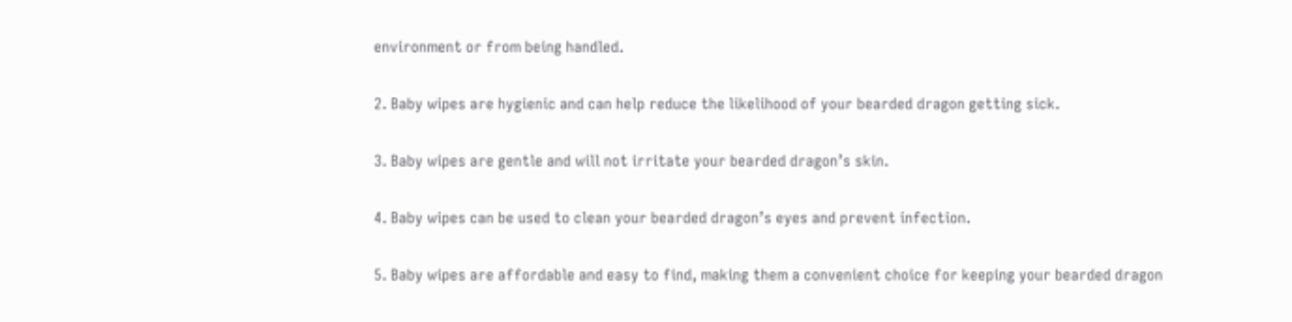environment or from being handled.

2. Baby wipes are hygienic and can help reduce the likelihood of your bearded dragon getting sick.

3. Baby wipes are gentle and will not irritate your bearded dragon’s skin.

4. Baby wipes can be used to clean your bearded dragon’s eyes and prevent infection.

5. Baby wipes are affordable and easy to find, making them a convenient choice for keeping your bearded dragon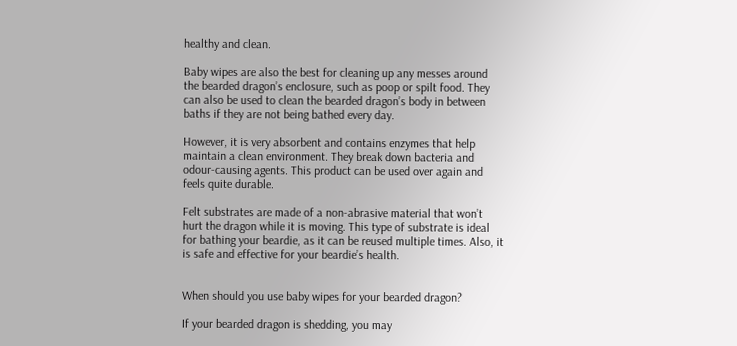healthy and clean.

Baby wipes are also the best for cleaning up any messes around the bearded dragon’s enclosure, such as poop or spilt food. They can also be used to clean the bearded dragon’s body in between baths if they are not being bathed every day.

However, it is very absorbent and contains enzymes that help maintain a clean environment. They break down bacteria and odour-causing agents. This product can be used over again and feels quite durable.

Felt substrates are made of a non-abrasive material that won’t hurt the dragon while it is moving. This type of substrate is ideal for bathing your beardie, as it can be reused multiple times. Also, it is safe and effective for your beardie’s health.


When should you use baby wipes for your bearded dragon?

If your bearded dragon is shedding, you may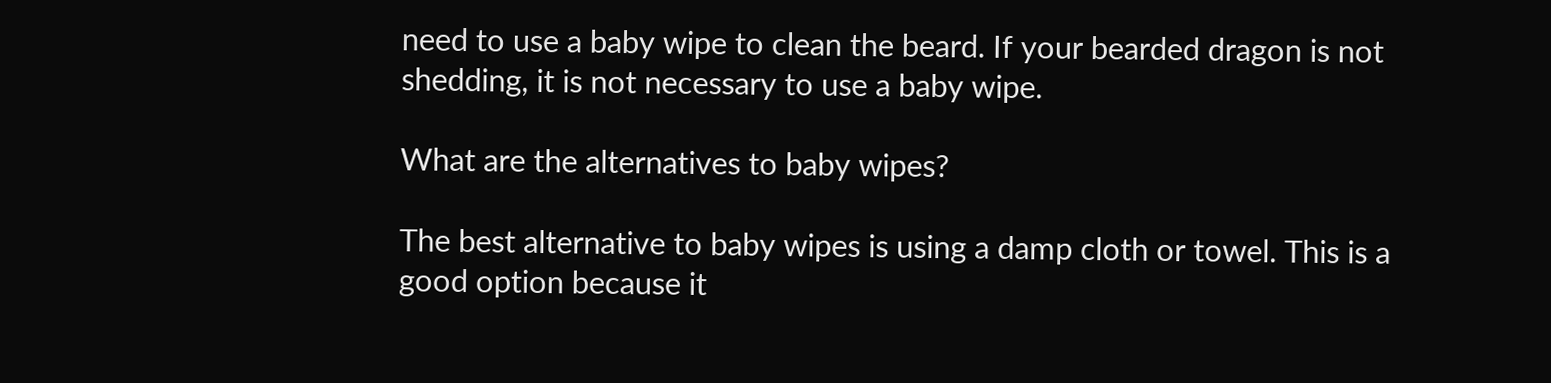need to use a baby wipe to clean the beard. If your bearded dragon is not shedding, it is not necessary to use a baby wipe.

What are the alternatives to baby wipes?

The best alternative to baby wipes is using a damp cloth or towel. This is a good option because it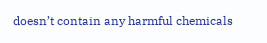doesn’t contain any harmful chemicals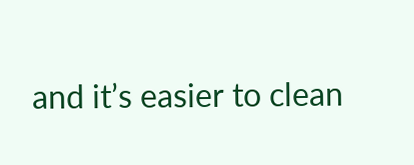and it’s easier to clean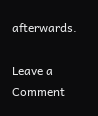afterwards.

Leave a Comment